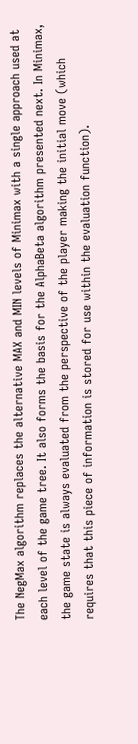The NegMax algorithm replaces the alternative MAX and MIN levels of Minimax with a single approach used at each level of the game tree. It also forms the basis for the AlphaBeta algorithm presented next. In Minimax, the game state is always evaluated from the perspective of the player making the initial move (which requires that this piece of information is stored for use within the evaluation function).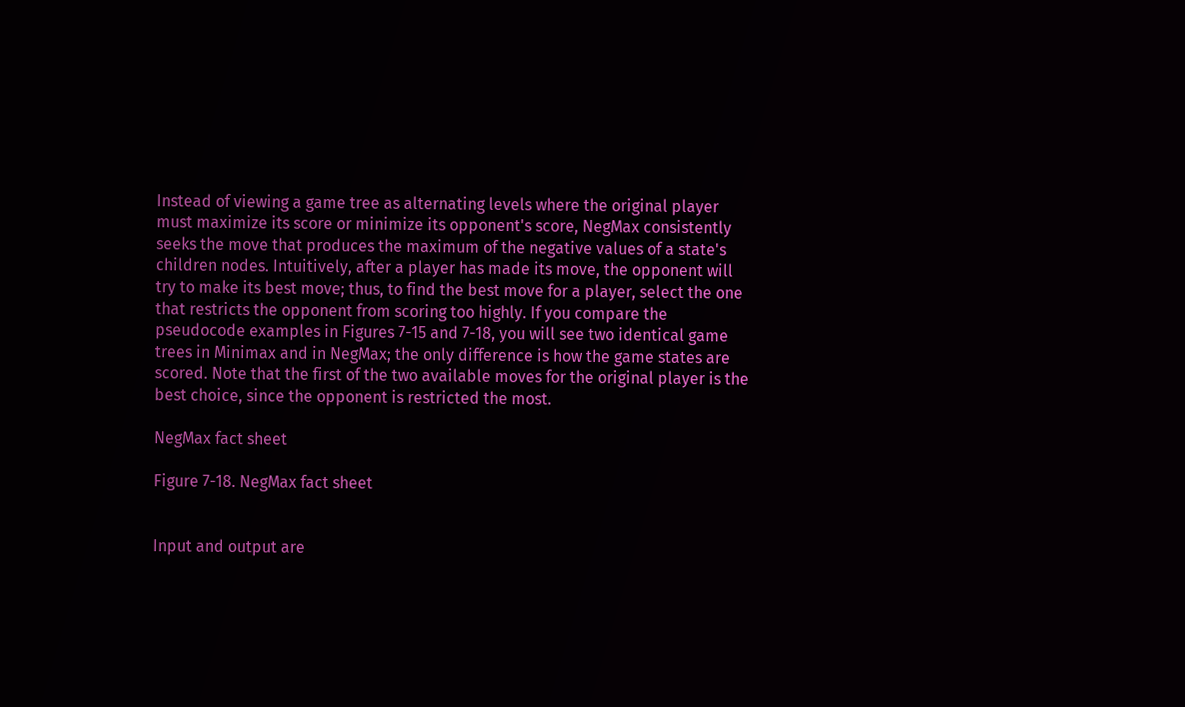Instead of viewing a game tree as alternating levels where the original player must maximize its score or minimize its opponent's score, NegMax consistently seeks the move that produces the maximum of the negative values of a state's children nodes. Intuitively, after a player has made its move, the opponent will try to make its best move; thus, to find the best move for a player, select the one that restricts the opponent from scoring too highly. If you compare the pseudocode examples in Figures 7-15 and 7-18, you will see two identical game trees in Minimax and in NegMax; the only difference is how the game states are scored. Note that the first of the two available moves for the original player is the best choice, since the opponent is restricted the most.

NegMax fact sheet

Figure 7-18. NegMax fact sheet


Input and output are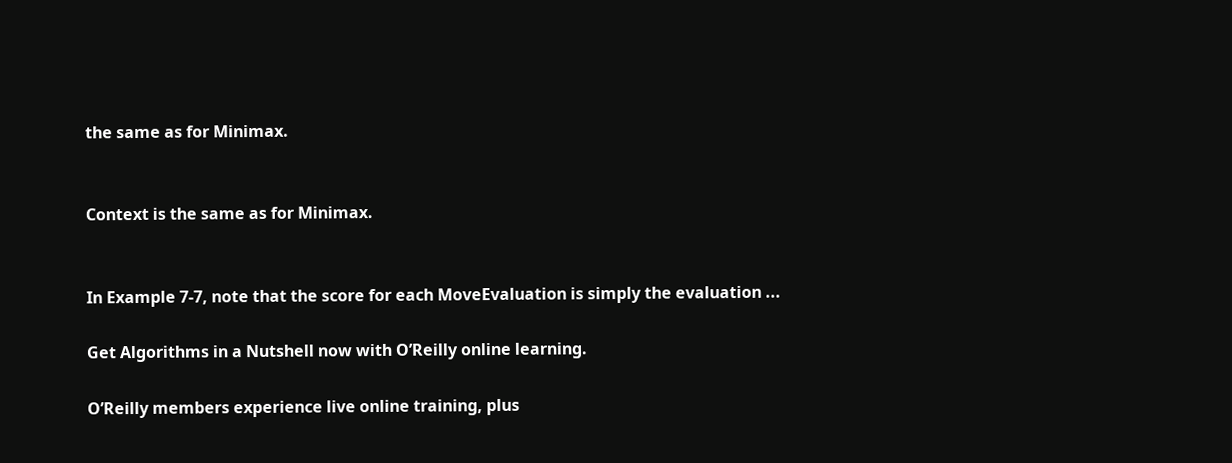the same as for Minimax.


Context is the same as for Minimax.


In Example 7-7, note that the score for each MoveEvaluation is simply the evaluation ...

Get Algorithms in a Nutshell now with O’Reilly online learning.

O’Reilly members experience live online training, plus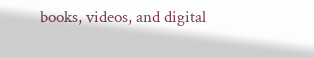books, videos, and digital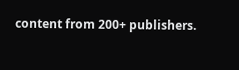content from 200+ publishers.